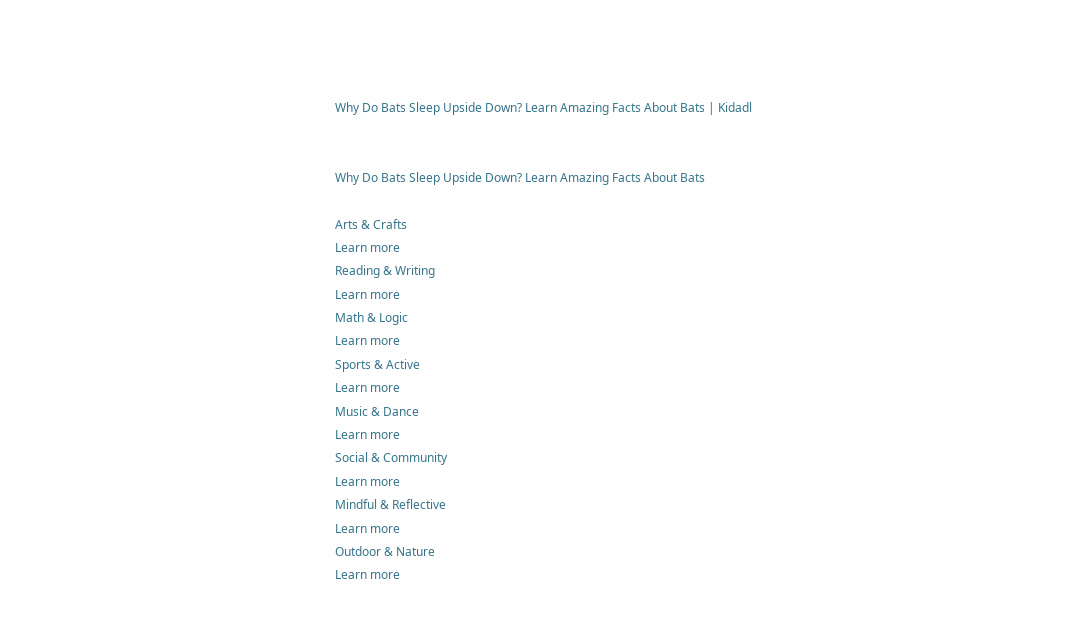Why Do Bats Sleep Upside Down? Learn Amazing Facts About Bats | Kidadl


Why Do Bats Sleep Upside Down? Learn Amazing Facts About Bats

Arts & Crafts
Learn more
Reading & Writing
Learn more
Math & Logic
Learn more
Sports & Active
Learn more
Music & Dance
Learn more
Social & Community
Learn more
Mindful & Reflective
Learn more
Outdoor & Nature
Learn more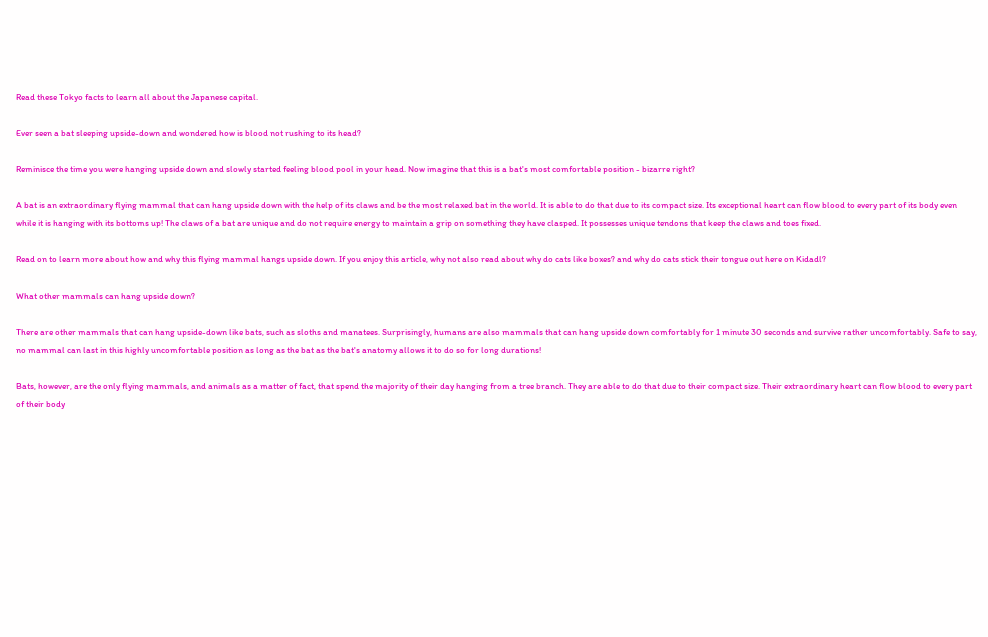Read these Tokyo facts to learn all about the Japanese capital.

Ever seen a bat sleeping upside-down and wondered how is blood not rushing to its head?

Reminisce the time you were hanging upside down and slowly started feeling blood pool in your head. Now imagine that this is a bat's most comfortable position - bizarre right?

A bat is an extraordinary flying mammal that can hang upside down with the help of its claws and be the most relaxed bat in the world. It is able to do that due to its compact size. Its exceptional heart can flow blood to every part of its body even while it is hanging with its bottoms up! The claws of a bat are unique and do not require energy to maintain a grip on something they have clasped. It possesses unique tendons that keep the claws and toes fixed.

Read on to learn more about how and why this flying mammal hangs upside down. If you enjoy this article, why not also read about why do cats like boxes? and why do cats stick their tongue out here on Kidadl?

What other mammals can hang upside down?

There are other mammals that can hang upside-down like bats, such as sloths and manatees. Surprisingly, humans are also mammals that can hang upside down comfortably for 1 minute 30 seconds and survive rather uncomfortably. Safe to say, no mammal can last in this highly uncomfortable position as long as the bat as the bat's anatomy allows it to do so for long durations!

Bats, however, are the only flying mammals, and animals as a matter of fact, that spend the majority of their day hanging from a tree branch. They are able to do that due to their compact size. Their extraordinary heart can flow blood to every part of their body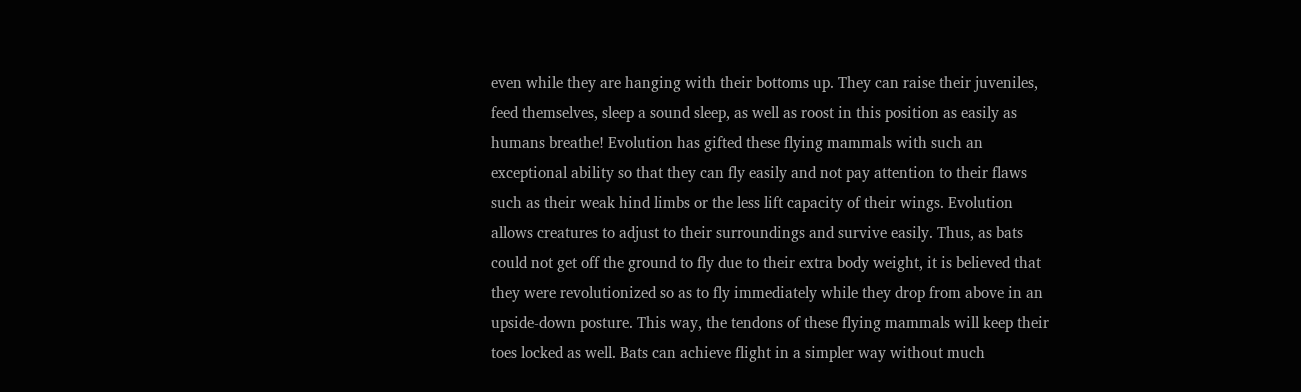even while they are hanging with their bottoms up. They can raise their juveniles, feed themselves, sleep a sound sleep, as well as roost in this position as easily as humans breathe! Evolution has gifted these flying mammals with such an exceptional ability so that they can fly easily and not pay attention to their flaws such as their weak hind limbs or the less lift capacity of their wings. Evolution allows creatures to adjust to their surroundings and survive easily. Thus, as bats could not get off the ground to fly due to their extra body weight, it is believed that they were revolutionized so as to fly immediately while they drop from above in an upside-down posture. This way, the tendons of these flying mammals will keep their toes locked as well. Bats can achieve flight in a simpler way without much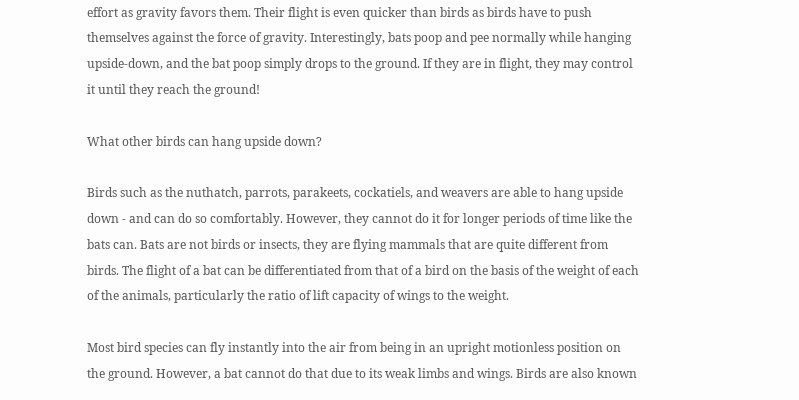effort as gravity favors them. Their flight is even quicker than birds as birds have to push themselves against the force of gravity. Interestingly, bats poop and pee normally while hanging upside-down, and the bat poop simply drops to the ground. If they are in flight, they may control it until they reach the ground!

What other birds can hang upside down?

Birds such as the nuthatch, parrots, parakeets, cockatiels, and weavers are able to hang upside down - and can do so comfortably. However, they cannot do it for longer periods of time like the bats can. Bats are not birds or insects, they are flying mammals that are quite different from birds. The flight of a bat can be differentiated from that of a bird on the basis of the weight of each of the animals, particularly the ratio of lift capacity of wings to the weight.

Most bird species can fly instantly into the air from being in an upright motionless position on the ground. However, a bat cannot do that due to its weak limbs and wings. Birds are also known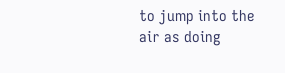to jump into the air as doing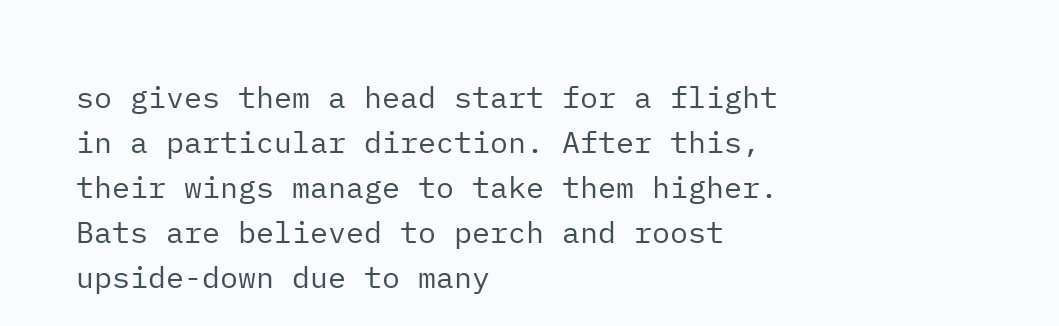so gives them a head start for a flight in a particular direction. After this, their wings manage to take them higher. Bats are believed to perch and roost upside-down due to many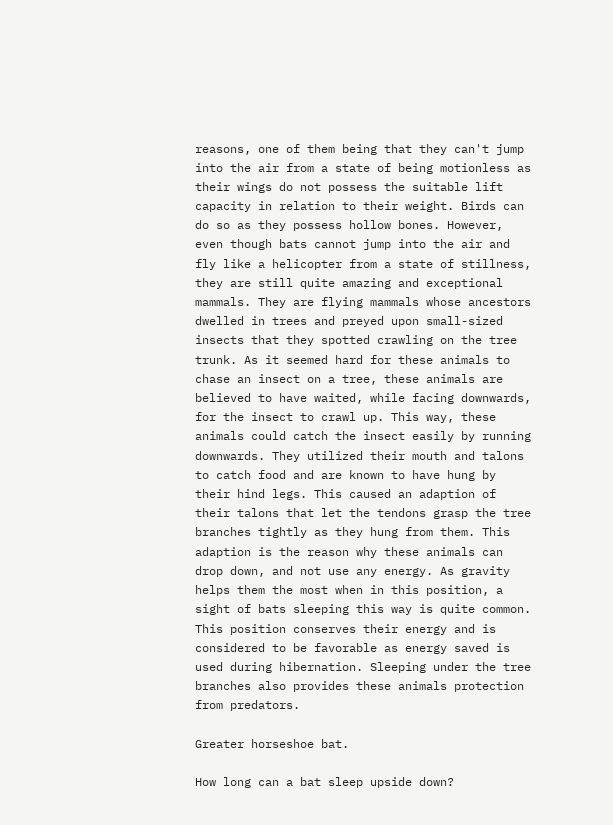reasons, one of them being that they can't jump into the air from a state of being motionless as their wings do not possess the suitable lift capacity in relation to their weight. Birds can do so as they possess hollow bones. However, even though bats cannot jump into the air and fly like a helicopter from a state of stillness, they are still quite amazing and exceptional mammals. They are flying mammals whose ancestors dwelled in trees and preyed upon small-sized insects that they spotted crawling on the tree trunk. As it seemed hard for these animals to chase an insect on a tree, these animals are believed to have waited, while facing downwards, for the insect to crawl up. This way, these animals could catch the insect easily by running downwards. They utilized their mouth and talons to catch food and are known to have hung by their hind legs. This caused an adaption of their talons that let the tendons grasp the tree branches tightly as they hung from them. This adaption is the reason why these animals can drop down, and not use any energy. As gravity helps them the most when in this position, a sight of bats sleeping this way is quite common. This position conserves their energy and is considered to be favorable as energy saved is used during hibernation. Sleeping under the tree branches also provides these animals protection from predators.

Greater horseshoe bat.

How long can a bat sleep upside down?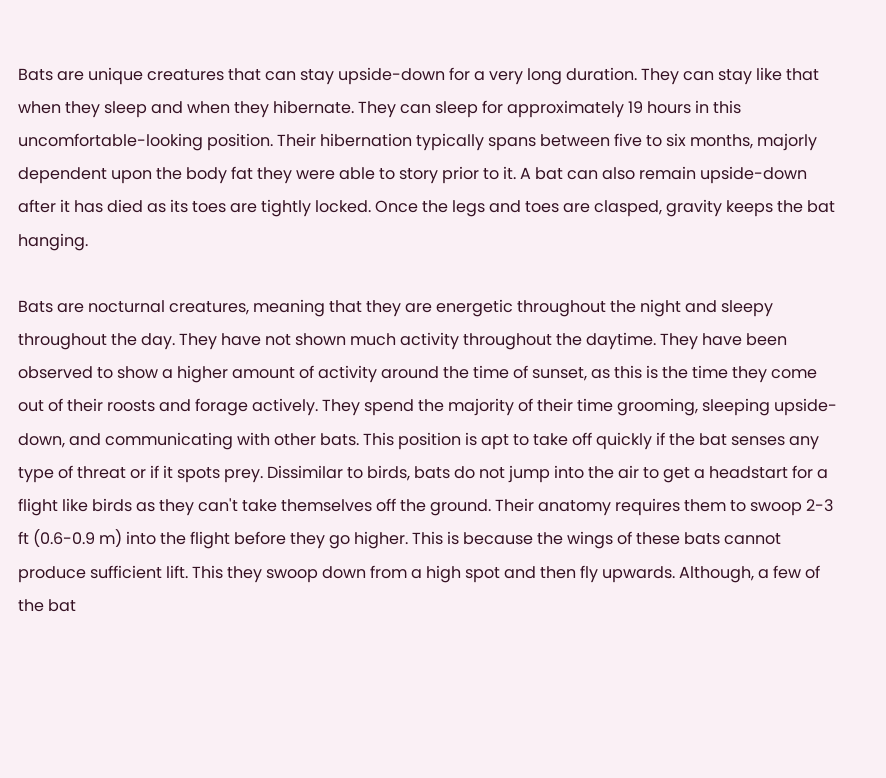Bats are unique creatures that can stay upside-down for a very long duration. They can stay like that when they sleep and when they hibernate. They can sleep for approximately 19 hours in this uncomfortable-looking position. Their hibernation typically spans between five to six months, majorly dependent upon the body fat they were able to story prior to it. A bat can also remain upside-down after it has died as its toes are tightly locked. Once the legs and toes are clasped, gravity keeps the bat hanging.

Bats are nocturnal creatures, meaning that they are energetic throughout the night and sleepy throughout the day. They have not shown much activity throughout the daytime. They have been observed to show a higher amount of activity around the time of sunset, as this is the time they come out of their roosts and forage actively. They spend the majority of their time grooming, sleeping upside-down, and communicating with other bats. This position is apt to take off quickly if the bat senses any type of threat or if it spots prey. Dissimilar to birds, bats do not jump into the air to get a headstart for a flight like birds as they can't take themselves off the ground. Their anatomy requires them to swoop 2-3 ft (0.6-0.9 m) into the flight before they go higher. This is because the wings of these bats cannot produce sufficient lift. This they swoop down from a high spot and then fly upwards. Although, a few of the bat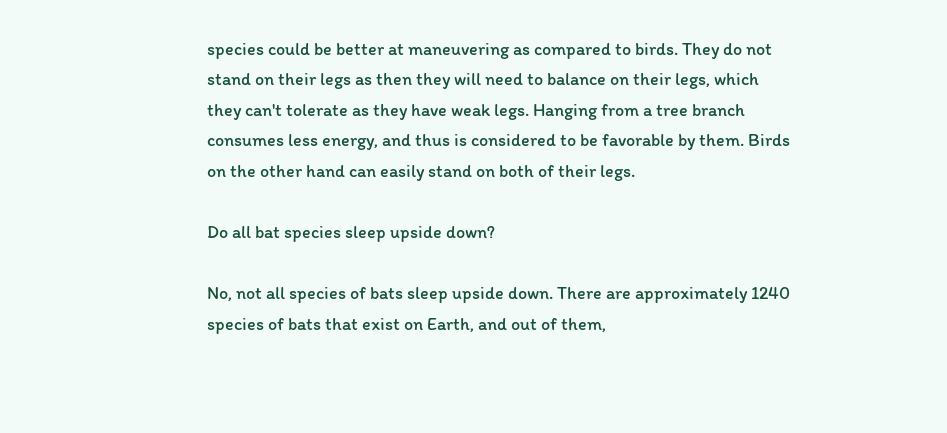species could be better at maneuvering as compared to birds. They do not stand on their legs as then they will need to balance on their legs, which they can't tolerate as they have weak legs. Hanging from a tree branch consumes less energy, and thus is considered to be favorable by them. Birds on the other hand can easily stand on both of their legs.

Do all bat species sleep upside down?

No, not all species of bats sleep upside down. There are approximately 1240 species of bats that exist on Earth, and out of them,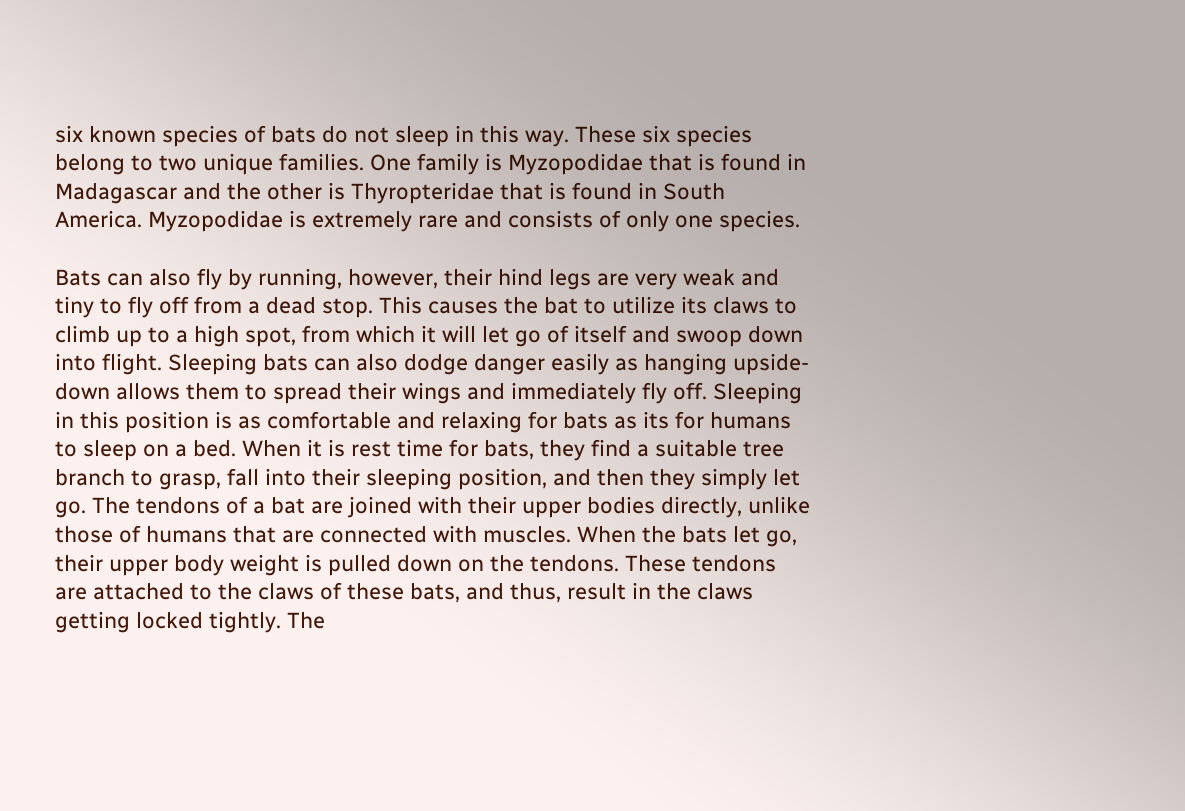six known species of bats do not sleep in this way. These six species belong to two unique families. One family is Myzopodidae that is found in Madagascar and the other is Thyropteridae that is found in South America. Myzopodidae is extremely rare and consists of only one species.

Bats can also fly by running, however, their hind legs are very weak and tiny to fly off from a dead stop. This causes the bat to utilize its claws to climb up to a high spot, from which it will let go of itself and swoop down into flight. Sleeping bats can also dodge danger easily as hanging upside-down allows them to spread their wings and immediately fly off. Sleeping in this position is as comfortable and relaxing for bats as its for humans to sleep on a bed. When it is rest time for bats, they find a suitable tree branch to grasp, fall into their sleeping position, and then they simply let go. The tendons of a bat are joined with their upper bodies directly, unlike those of humans that are connected with muscles. When the bats let go, their upper body weight is pulled down on the tendons. These tendons are attached to the claws of these bats, and thus, result in the claws getting locked tightly. The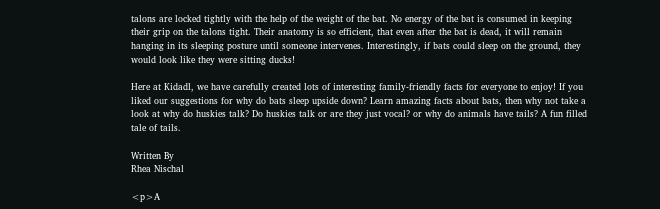talons are locked tightly with the help of the weight of the bat. No energy of the bat is consumed in keeping their grip on the talons tight. Their anatomy is so efficient, that even after the bat is dead, it will remain hanging in its sleeping posture until someone intervenes. Interestingly, if bats could sleep on the ground, they would look like they were sitting ducks!

Here at Kidadl, we have carefully created lots of interesting family-friendly facts for everyone to enjoy! If you liked our suggestions for why do bats sleep upside down? Learn amazing facts about bats, then why not take a look at why do huskies talk? Do huskies talk or are they just vocal? or why do animals have tails? A fun filled tale of tails.

Written By
Rhea Nischal

<p>A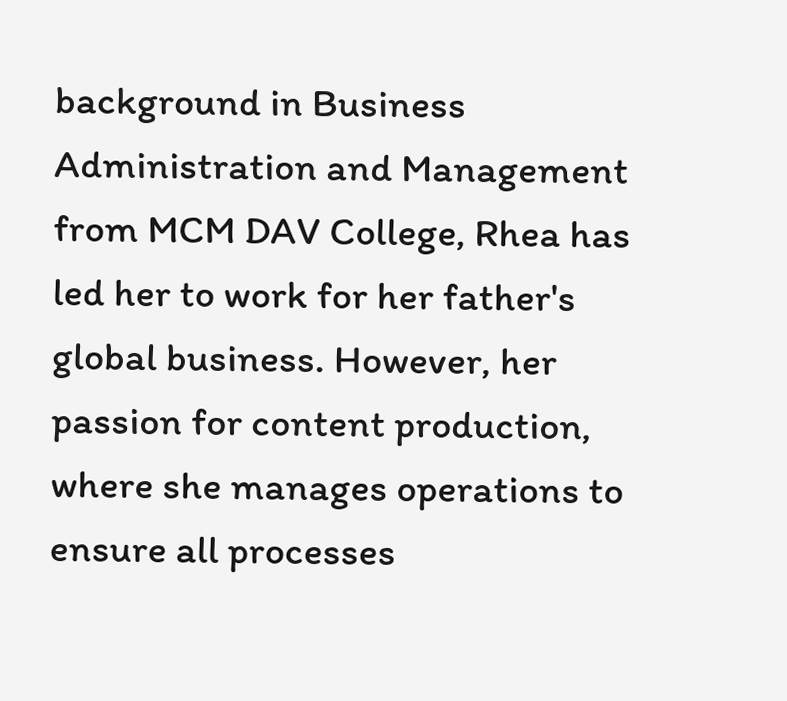background in Business Administration and Management from MCM DAV College, Rhea has led her to work for her father's global business. However, her passion for content production, where she manages operations to ensure all processes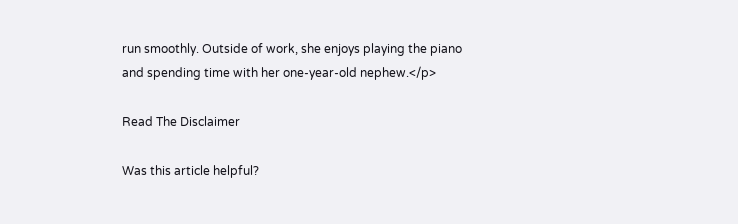run smoothly. Outside of work, she enjoys playing the piano and spending time with her one-year-old nephew.</p>

Read The Disclaimer

Was this article helpful?